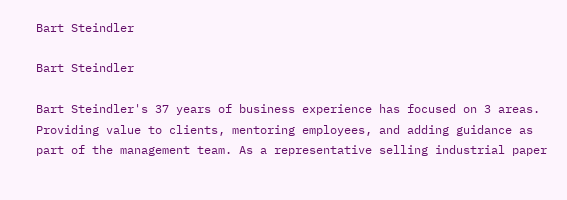Bart Steindler

Bart Steindler

Bart Steindler's 37 years of business experience has focused on 3 areas. Providing value to clients, mentoring employees, and adding guidance as part of the management team. As a representative selling industrial paper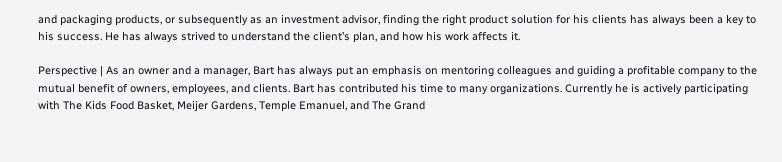and packaging products, or subsequently as an investment advisor, finding the right product solution for his clients has always been a key to his success. He has always strived to understand the client’s plan, and how his work affects it.

Perspective | As an owner and a manager, Bart has always put an emphasis on mentoring colleagues and guiding a profitable company to the mutual benefit of owners, employees, and clients. Bart has contributed his time to many organizations. Currently he is actively participating with The Kids Food Basket, Meijer Gardens, Temple Emanuel, and The Grand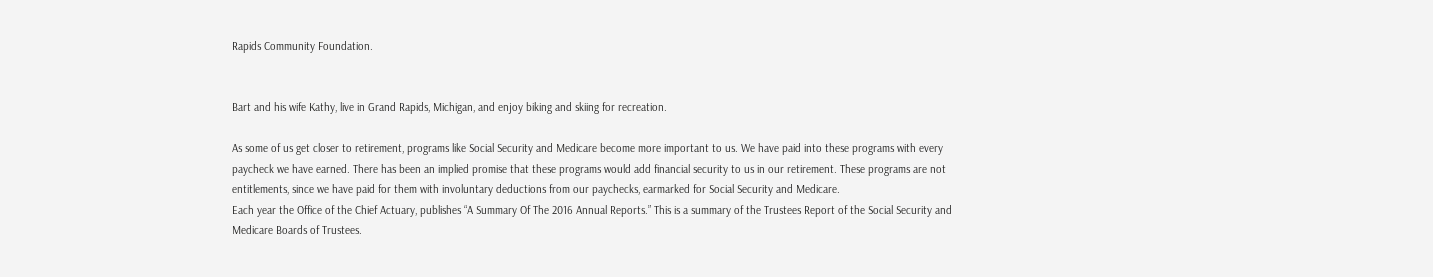Rapids Community Foundation.


Bart and his wife Kathy, live in Grand Rapids, Michigan, and enjoy biking and skiing for recreation.

As some of us get closer to retirement, programs like Social Security and Medicare become more important to us. We have paid into these programs with every paycheck we have earned. There has been an implied promise that these programs would add financial security to us in our retirement. These programs are not entitlements, since we have paid for them with involuntary deductions from our paychecks, earmarked for Social Security and Medicare.
Each year the Office of the Chief Actuary, publishes “A Summary Of The 2016 Annual Reports.” This is a summary of the Trustees Report of the Social Security and Medicare Boards of Trustees.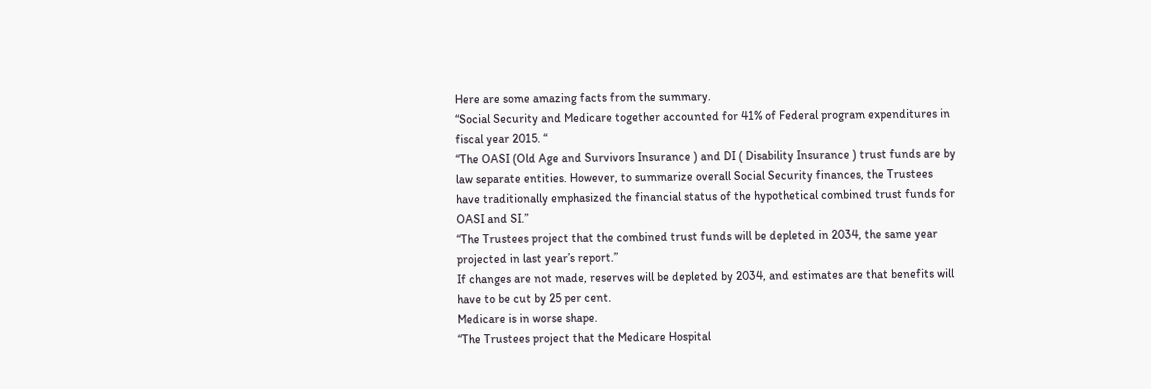Here are some amazing facts from the summary.
“Social Security and Medicare together accounted for 41% of Federal program expenditures in fiscal year 2015. “
“The OASI (Old Age and Survivors Insurance ) and DI ( Disability Insurance ) trust funds are by law separate entities. However, to summarize overall Social Security finances, the Trustees have traditionally emphasized the financial status of the hypothetical combined trust funds for OASI and SI.”
“The Trustees project that the combined trust funds will be depleted in 2034, the same year projected in last year’s report.”
If changes are not made, reserves will be depleted by 2034, and estimates are that benefits will have to be cut by 25 per cent.
Medicare is in worse shape.
“The Trustees project that the Medicare Hospital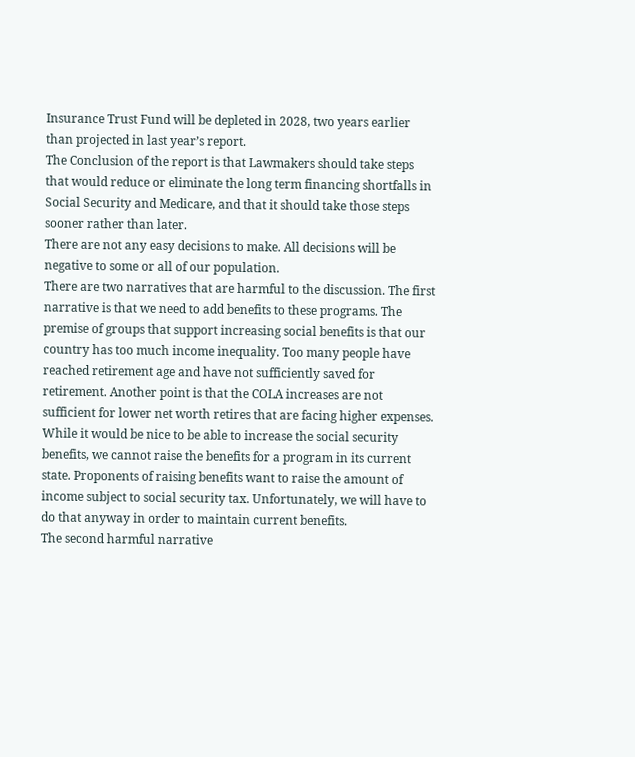Insurance Trust Fund will be depleted in 2028, two years earlier than projected in last year’s report.
The Conclusion of the report is that Lawmakers should take steps that would reduce or eliminate the long term financing shortfalls in Social Security and Medicare, and that it should take those steps sooner rather than later.
There are not any easy decisions to make. All decisions will be negative to some or all of our population.
There are two narratives that are harmful to the discussion. The first narrative is that we need to add benefits to these programs. The premise of groups that support increasing social benefits is that our country has too much income inequality. Too many people have reached retirement age and have not sufficiently saved for retirement. Another point is that the COLA increases are not sufficient for lower net worth retires that are facing higher expenses. While it would be nice to be able to increase the social security benefits, we cannot raise the benefits for a program in its current state. Proponents of raising benefits want to raise the amount of income subject to social security tax. Unfortunately, we will have to do that anyway in order to maintain current benefits.
The second harmful narrative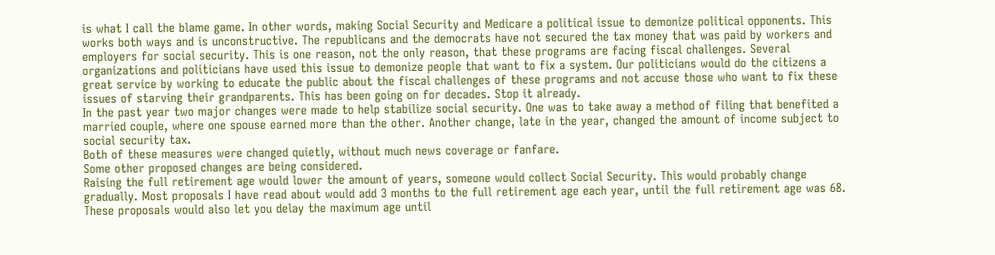is what I call the blame game. In other words, making Social Security and Medicare a political issue to demonize political opponents. This works both ways and is unconstructive. The republicans and the democrats have not secured the tax money that was paid by workers and employers for social security. This is one reason, not the only reason, that these programs are facing fiscal challenges. Several organizations and politicians have used this issue to demonize people that want to fix a system. Our politicians would do the citizens a great service by working to educate the public about the fiscal challenges of these programs and not accuse those who want to fix these issues of starving their grandparents. This has been going on for decades. Stop it already.
In the past year two major changes were made to help stabilize social security. One was to take away a method of filing that benefited a married couple, where one spouse earned more than the other. Another change, late in the year, changed the amount of income subject to social security tax.
Both of these measures were changed quietly, without much news coverage or fanfare.
Some other proposed changes are being considered.
Raising the full retirement age would lower the amount of years, someone would collect Social Security. This would probably change gradually. Most proposals I have read about would add 3 months to the full retirement age each year, until the full retirement age was 68. These proposals would also let you delay the maximum age until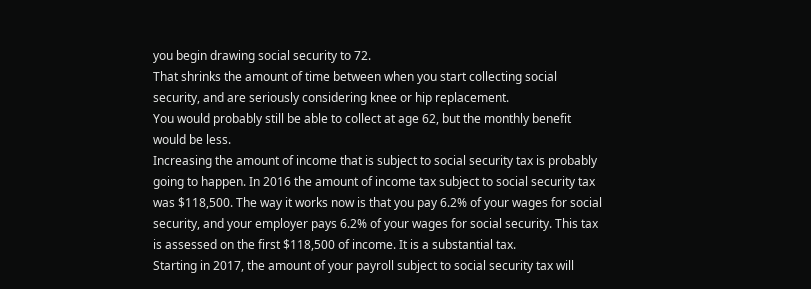you begin drawing social security to 72.
That shrinks the amount of time between when you start collecting social security, and are seriously considering knee or hip replacement.
You would probably still be able to collect at age 62, but the monthly benefit would be less.
Increasing the amount of income that is subject to social security tax is probably going to happen. In 2016 the amount of income tax subject to social security tax was $118,500. The way it works now is that you pay 6.2% of your wages for social security, and your employer pays 6.2% of your wages for social security. This tax is assessed on the first $118,500 of income. It is a substantial tax.
Starting in 2017, the amount of your payroll subject to social security tax will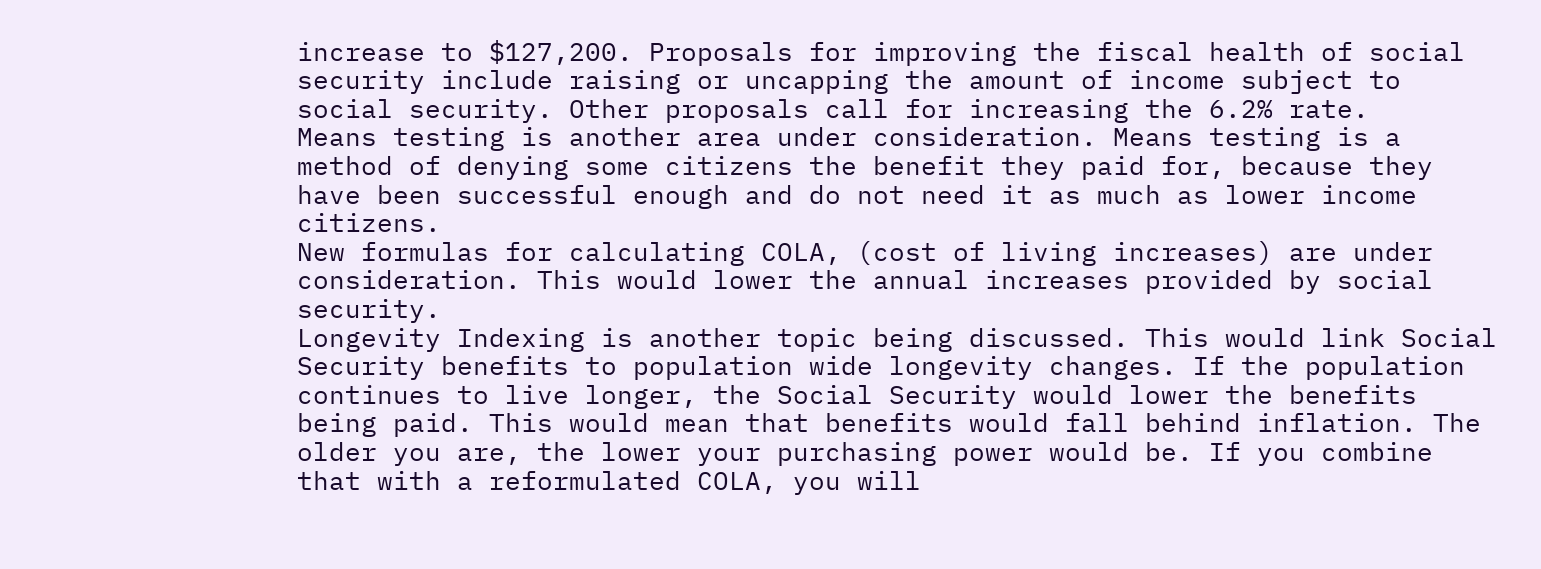increase to $127,200. Proposals for improving the fiscal health of social security include raising or uncapping the amount of income subject to social security. Other proposals call for increasing the 6.2% rate.
Means testing is another area under consideration. Means testing is a method of denying some citizens the benefit they paid for, because they have been successful enough and do not need it as much as lower income citizens.
New formulas for calculating COLA, (cost of living increases) are under consideration. This would lower the annual increases provided by social security.
Longevity Indexing is another topic being discussed. This would link Social Security benefits to population wide longevity changes. If the population continues to live longer, the Social Security would lower the benefits being paid. This would mean that benefits would fall behind inflation. The older you are, the lower your purchasing power would be. If you combine that with a reformulated COLA, you will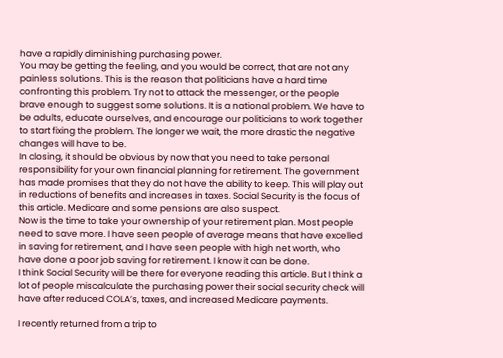have a rapidly diminishing purchasing power.
You may be getting the feeling, and you would be correct, that are not any painless solutions. This is the reason that politicians have a hard time confronting this problem. Try not to attack the messenger, or the people brave enough to suggest some solutions. It is a national problem. We have to be adults, educate ourselves, and encourage our politicians to work together to start fixing the problem. The longer we wait, the more drastic the negative changes will have to be.
In closing, it should be obvious by now that you need to take personal responsibility for your own financial planning for retirement. The government has made promises that they do not have the ability to keep. This will play out in reductions of benefits and increases in taxes. Social Security is the focus of this article. Medicare and some pensions are also suspect.
Now is the time to take your ownership of your retirement plan. Most people need to save more. I have seen people of average means that have excelled in saving for retirement, and I have seen people with high net worth, who have done a poor job saving for retirement. I know it can be done.
I think Social Security will be there for everyone reading this article. But I think a lot of people miscalculate the purchasing power their social security check will have after reduced COLA’s, taxes, and increased Medicare payments.

I recently returned from a trip to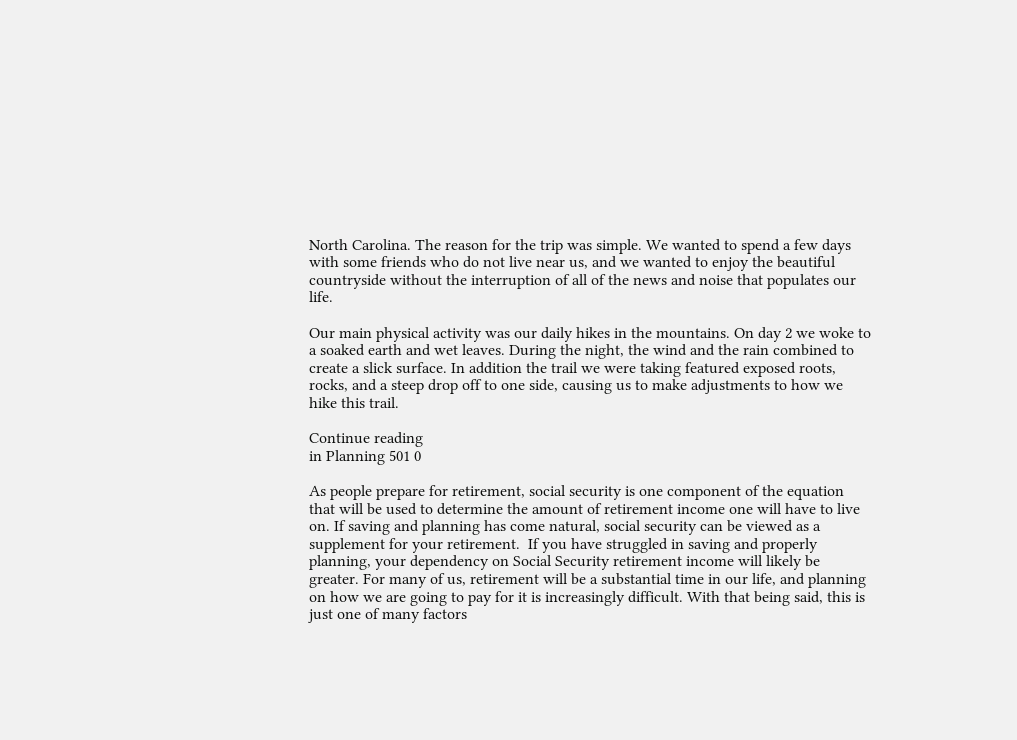North Carolina. The reason for the trip was simple. We wanted to spend a few days with some friends who do not live near us, and we wanted to enjoy the beautiful countryside without the interruption of all of the news and noise that populates our life.

Our main physical activity was our daily hikes in the mountains. On day 2 we woke to a soaked earth and wet leaves. During the night, the wind and the rain combined to create a slick surface. In addition the trail we were taking featured exposed roots, rocks, and a steep drop off to one side, causing us to make adjustments to how we hike this trail.

Continue reading
in Planning 501 0

As people prepare for retirement, social security is one component of the equation that will be used to determine the amount of retirement income one will have to live on. If saving and planning has come natural, social security can be viewed as a supplement for your retirement.  If you have struggled in saving and properly planning, your dependency on Social Security retirement income will likely be greater. For many of us, retirement will be a substantial time in our life, and planning on how we are going to pay for it is increasingly difficult. With that being said, this is just one of many factors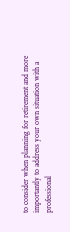to consider when planning for retirement and more importantly to address your own situation with a professional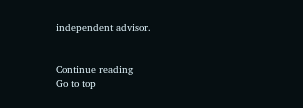independent advisor.


Continue reading
Go to top